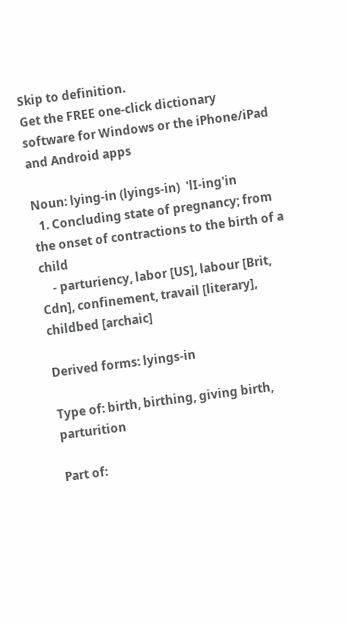Skip to definition.
Get the FREE one-click dictionary software for Windows or the iPhone/iPad and Android apps

Noun: lying-in (lyings-in)  'lI-ing'in
  1. Concluding state of pregnancy; from the onset of contractions to the birth of a child
    - parturiency, labor [US], labour [Brit, Cdn], confinement, travail [literary], childbed [archaic]

Derived forms: lyings-in

Type of: birth, birthing, giving birth, parturition

Part of: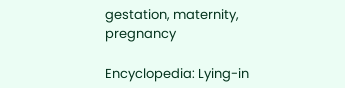gestation, maternity, pregnancy

Encyclopedia: Lying-in